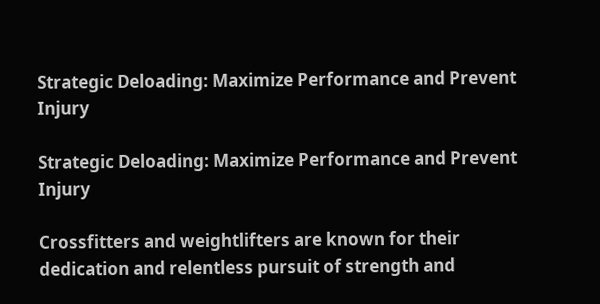Strategic Deloading: Maximize Performance and Prevent Injury

Strategic Deloading: Maximize Performance and Prevent Injury

Crossfitters and weightlifters are known for their dedication and relentless pursuit of strength and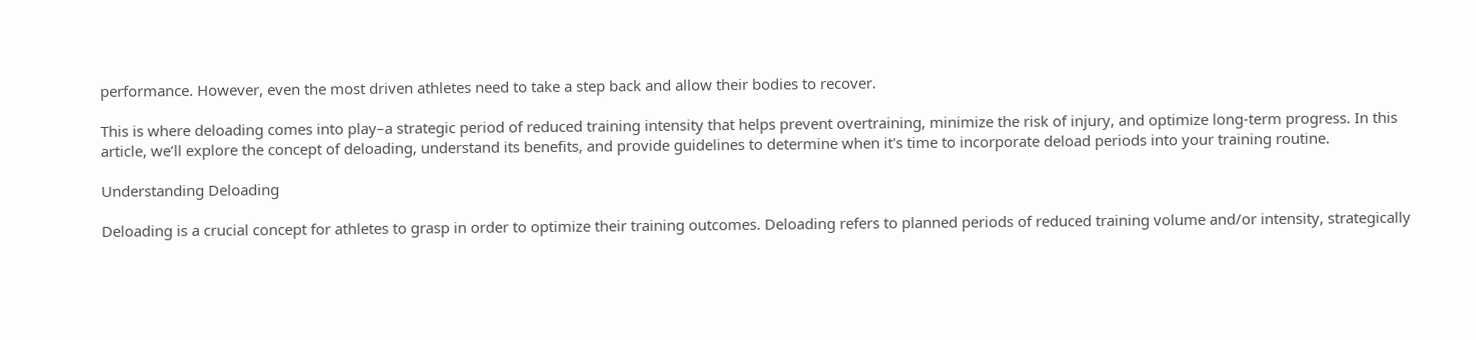performance. However, even the most driven athletes need to take a step back and allow their bodies to recover.

This is where deloading comes into play–a strategic period of reduced training intensity that helps prevent overtraining, minimize the risk of injury, and optimize long-term progress. In this article, we’ll explore the concept of deloading, understand its benefits, and provide guidelines to determine when it's time to incorporate deload periods into your training routine.

Understanding Deloading

Deloading is a crucial concept for athletes to grasp in order to optimize their training outcomes. Deloading refers to planned periods of reduced training volume and/or intensity, strategically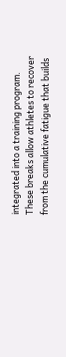integrated into a training program. These breaks allow athletes to recover from the cumulative fatigue that builds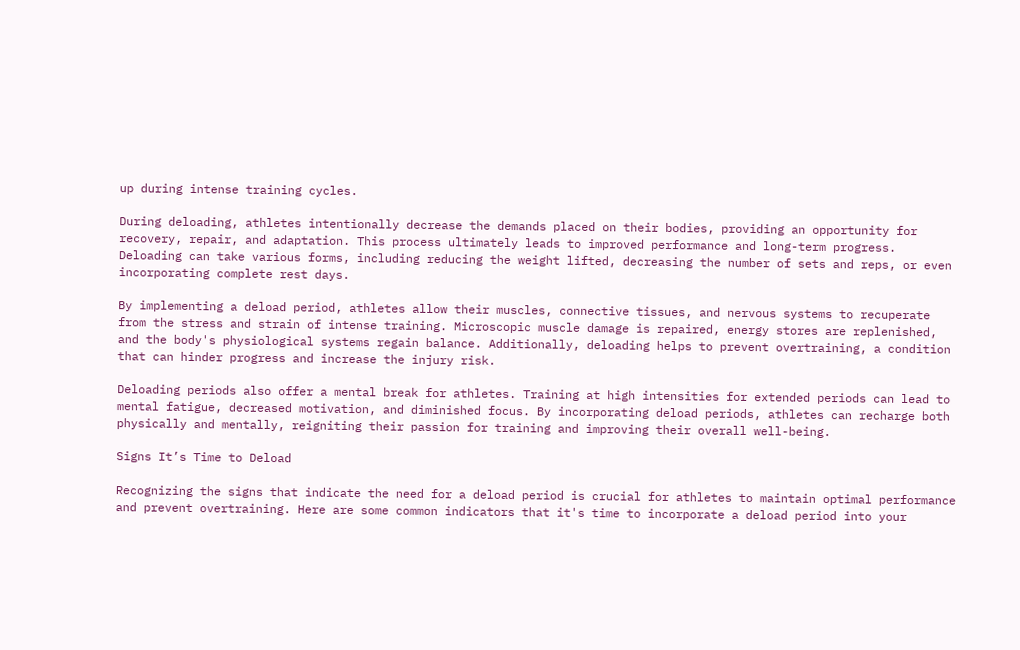up during intense training cycles.

During deloading, athletes intentionally decrease the demands placed on their bodies, providing an opportunity for recovery, repair, and adaptation. This process ultimately leads to improved performance and long-term progress. Deloading can take various forms, including reducing the weight lifted, decreasing the number of sets and reps, or even incorporating complete rest days.

By implementing a deload period, athletes allow their muscles, connective tissues, and nervous systems to recuperate from the stress and strain of intense training. Microscopic muscle damage is repaired, energy stores are replenished, and the body's physiological systems regain balance. Additionally, deloading helps to prevent overtraining, a condition that can hinder progress and increase the injury risk.

Deloading periods also offer a mental break for athletes. Training at high intensities for extended periods can lead to mental fatigue, decreased motivation, and diminished focus. By incorporating deload periods, athletes can recharge both physically and mentally, reigniting their passion for training and improving their overall well-being.

Signs It’s Time to Deload

Recognizing the signs that indicate the need for a deload period is crucial for athletes to maintain optimal performance and prevent overtraining. Here are some common indicators that it's time to incorporate a deload period into your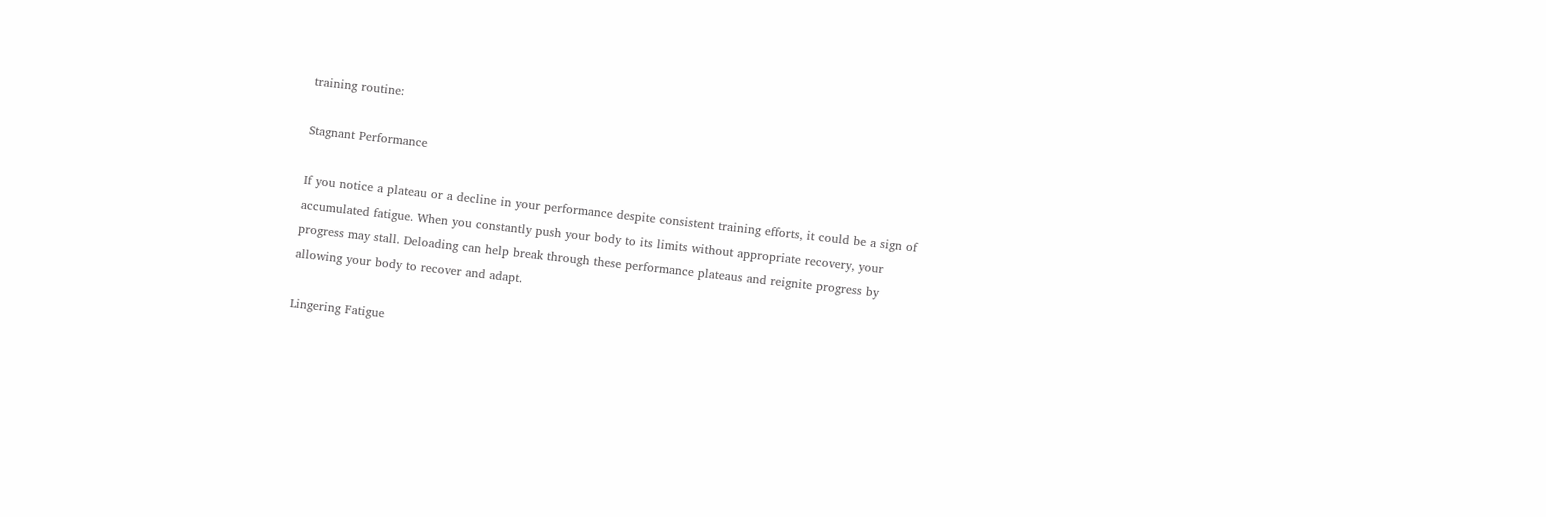training routine:

Stagnant Performance

If you notice a plateau or a decline in your performance despite consistent training efforts, it could be a sign of accumulated fatigue. When you constantly push your body to its limits without appropriate recovery, your progress may stall. Deloading can help break through these performance plateaus and reignite progress by allowing your body to recover and adapt.

Lingering Fatigue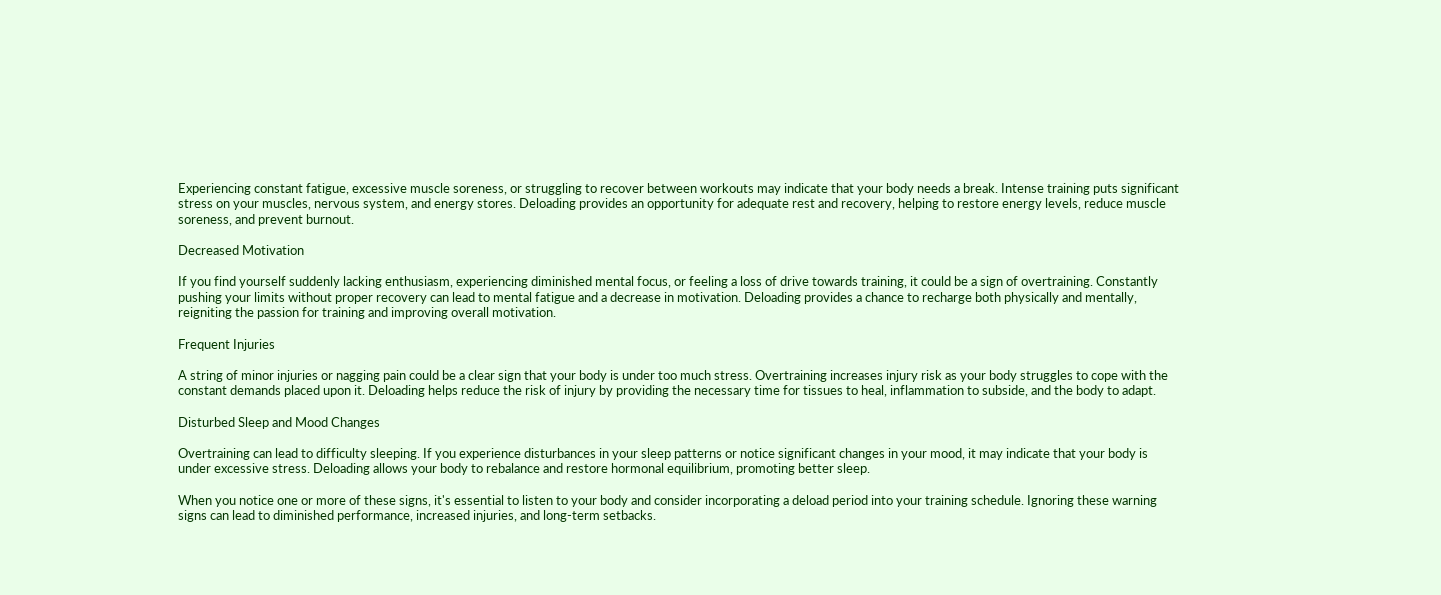Experiencing constant fatigue, excessive muscle soreness, or struggling to recover between workouts may indicate that your body needs a break. Intense training puts significant stress on your muscles, nervous system, and energy stores. Deloading provides an opportunity for adequate rest and recovery, helping to restore energy levels, reduce muscle soreness, and prevent burnout.

Decreased Motivation

If you find yourself suddenly lacking enthusiasm, experiencing diminished mental focus, or feeling a loss of drive towards training, it could be a sign of overtraining. Constantly pushing your limits without proper recovery can lead to mental fatigue and a decrease in motivation. Deloading provides a chance to recharge both physically and mentally, reigniting the passion for training and improving overall motivation.

Frequent Injuries

A string of minor injuries or nagging pain could be a clear sign that your body is under too much stress. Overtraining increases injury risk as your body struggles to cope with the constant demands placed upon it. Deloading helps reduce the risk of injury by providing the necessary time for tissues to heal, inflammation to subside, and the body to adapt.

Disturbed Sleep and Mood Changes

Overtraining can lead to difficulty sleeping. If you experience disturbances in your sleep patterns or notice significant changes in your mood, it may indicate that your body is under excessive stress. Deloading allows your body to rebalance and restore hormonal equilibrium, promoting better sleep.

When you notice one or more of these signs, it's essential to listen to your body and consider incorporating a deload period into your training schedule. Ignoring these warning signs can lead to diminished performance, increased injuries, and long-term setbacks.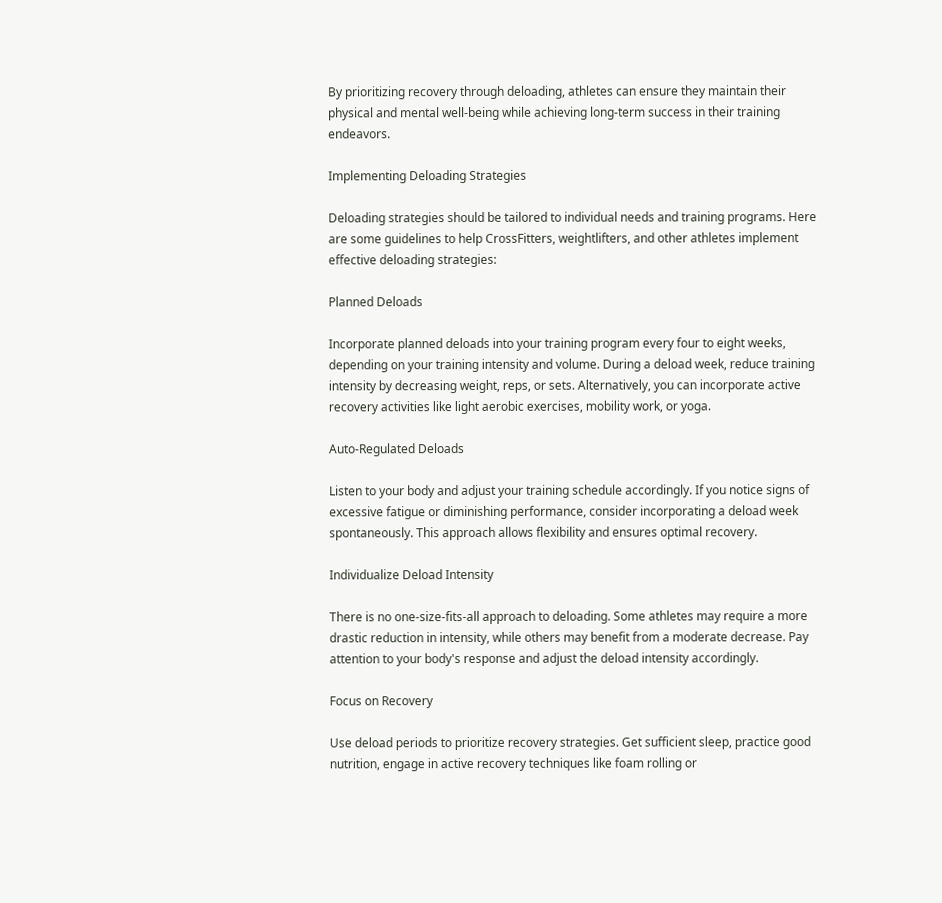By prioritizing recovery through deloading, athletes can ensure they maintain their physical and mental well-being while achieving long-term success in their training endeavors.

Implementing Deloading Strategies

Deloading strategies should be tailored to individual needs and training programs. Here are some guidelines to help CrossFitters, weightlifters, and other athletes implement effective deloading strategies:

Planned Deloads

Incorporate planned deloads into your training program every four to eight weeks, depending on your training intensity and volume. During a deload week, reduce training intensity by decreasing weight, reps, or sets. Alternatively, you can incorporate active recovery activities like light aerobic exercises, mobility work, or yoga.

Auto-Regulated Deloads

Listen to your body and adjust your training schedule accordingly. If you notice signs of excessive fatigue or diminishing performance, consider incorporating a deload week spontaneously. This approach allows flexibility and ensures optimal recovery.

Individualize Deload Intensity

There is no one-size-fits-all approach to deloading. Some athletes may require a more drastic reduction in intensity, while others may benefit from a moderate decrease. Pay attention to your body's response and adjust the deload intensity accordingly.

Focus on Recovery

Use deload periods to prioritize recovery strategies. Get sufficient sleep, practice good nutrition, engage in active recovery techniques like foam rolling or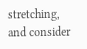stretching, and consider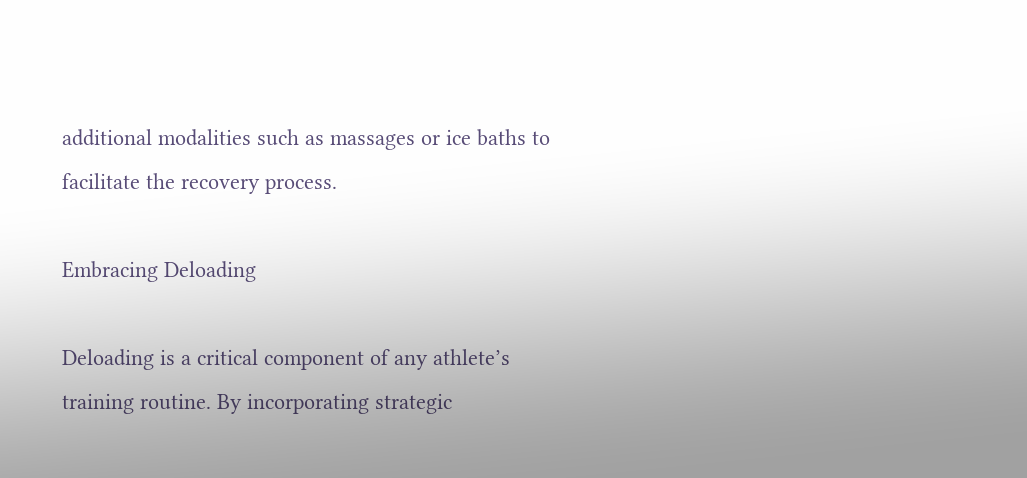additional modalities such as massages or ice baths to facilitate the recovery process.

Embracing Deloading

Deloading is a critical component of any athlete’s training routine. By incorporating strategic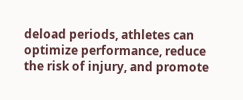deload periods, athletes can optimize performance, reduce the risk of injury, and promote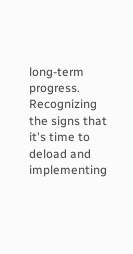long-term progress. Recognizing the signs that it's time to deload and implementing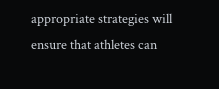appropriate strategies will ensure that athletes can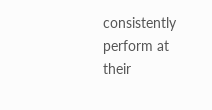consistently perform at their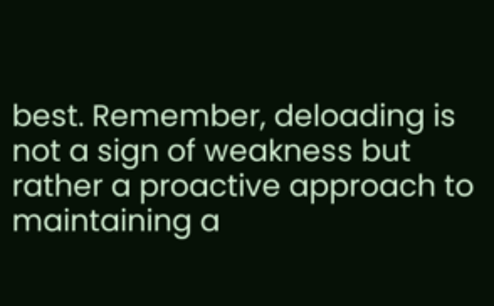best. Remember, deloading is not a sign of weakness but rather a proactive approach to maintaining a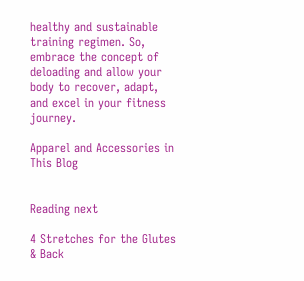healthy and sustainable training regimen. So, embrace the concept of deloading and allow your body to recover, adapt, and excel in your fitness journey.

Apparel and Accessories in This Blog


Reading next

4 Stretches for the Glutes & Back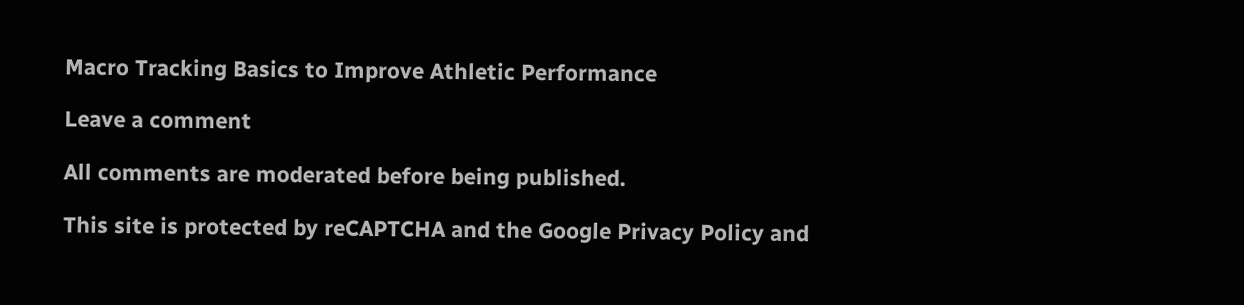Macro Tracking Basics to Improve Athletic Performance

Leave a comment

All comments are moderated before being published.

This site is protected by reCAPTCHA and the Google Privacy Policy and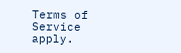Terms of Service apply.